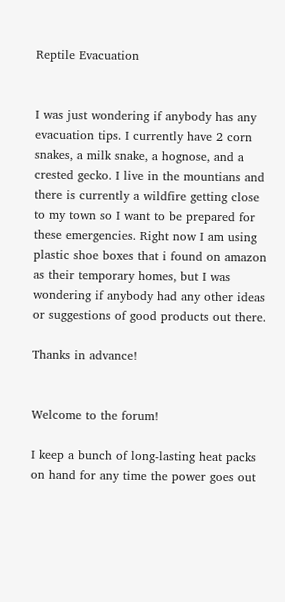Reptile Evacuation


I was just wondering if anybody has any evacuation tips. I currently have 2 corn snakes, a milk snake, a hognose, and a crested gecko. I live in the mountians and there is currently a wildfire getting close to my town so I want to be prepared for these emergencies. Right now I am using plastic shoe boxes that i found on amazon as their temporary homes, but I was wondering if anybody had any other ideas or suggestions of good products out there.

Thanks in advance!


Welcome to the forum!

I keep a bunch of long-lasting heat packs on hand for any time the power goes out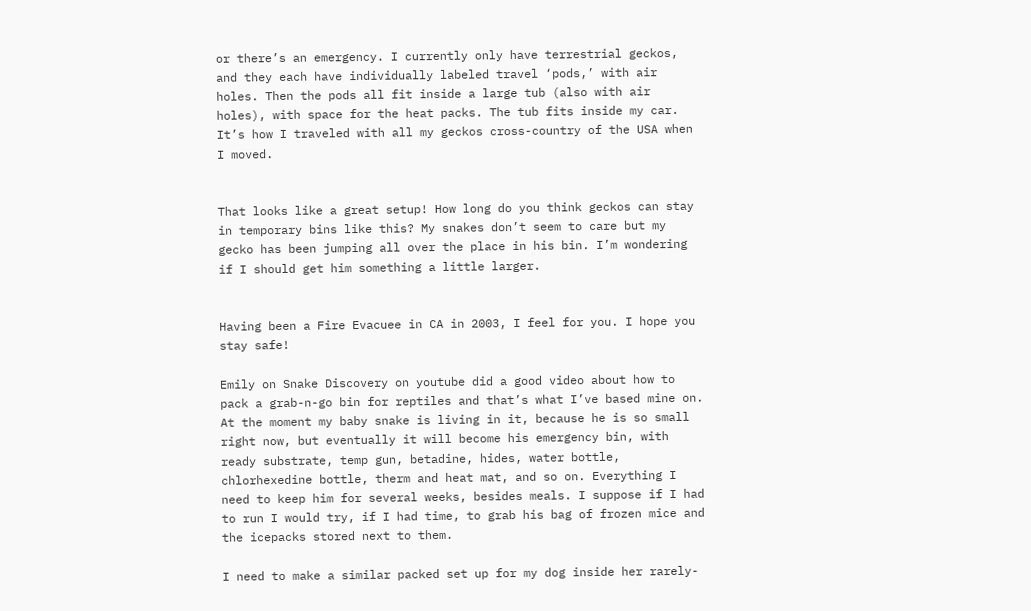or there’s an emergency. I currently only have terrestrial geckos, and they each have individually labeled travel ‘pods,’ with air holes. Then the pods all fit inside a large tub (also with air holes), with space for the heat packs. The tub fits inside my car. It’s how I traveled with all my geckos cross-country of the USA when I moved.


That looks like a great setup! How long do you think geckos can stay in temporary bins like this? My snakes don’t seem to care but my gecko has been jumping all over the place in his bin. I’m wondering if I should get him something a little larger.


Having been a Fire Evacuee in CA in 2003, I feel for you. I hope you stay safe!

Emily on Snake Discovery on youtube did a good video about how to pack a grab-n-go bin for reptiles and that’s what I’ve based mine on. At the moment my baby snake is living in it, because he is so small right now, but eventually it will become his emergency bin, with ready substrate, temp gun, betadine, hides, water bottle, chlorhexedine bottle, therm and heat mat, and so on. Everything I need to keep him for several weeks, besides meals. I suppose if I had to run I would try, if I had time, to grab his bag of frozen mice and the icepacks stored next to them.

I need to make a similar packed set up for my dog inside her rarely-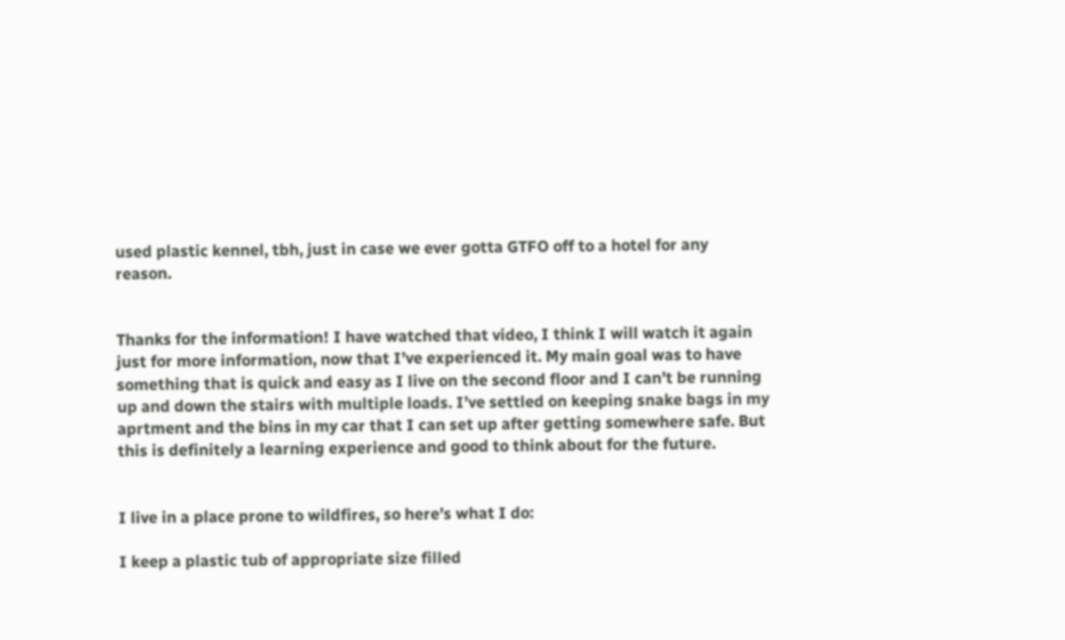used plastic kennel, tbh, just in case we ever gotta GTFO off to a hotel for any reason.


Thanks for the information! I have watched that video, I think I will watch it again just for more information, now that I’ve experienced it. My main goal was to have something that is quick and easy as I live on the second floor and I can’t be running up and down the stairs with multiple loads. I’ve settled on keeping snake bags in my aprtment and the bins in my car that I can set up after getting somewhere safe. But this is definitely a learning experience and good to think about for the future.


I live in a place prone to wildfires, so here’s what I do:

I keep a plastic tub of appropriate size filled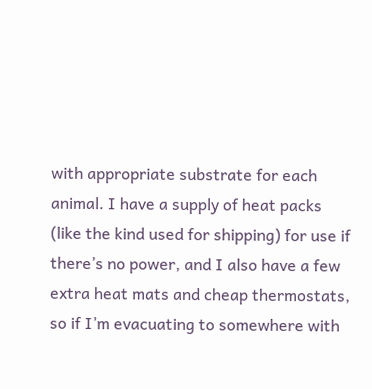with appropriate substrate for each animal. I have a supply of heat packs (like the kind used for shipping) for use if there’s no power, and I also have a few extra heat mats and cheap thermostats, so if I’m evacuating to somewhere with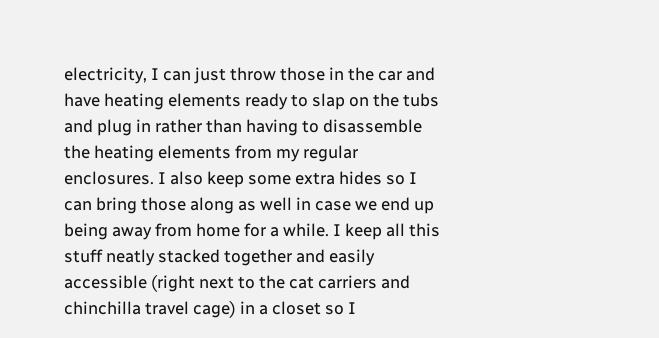electricity, I can just throw those in the car and have heating elements ready to slap on the tubs and plug in rather than having to disassemble the heating elements from my regular enclosures. I also keep some extra hides so I can bring those along as well in case we end up being away from home for a while. I keep all this stuff neatly stacked together and easily accessible (right next to the cat carriers and chinchilla travel cage) in a closet so I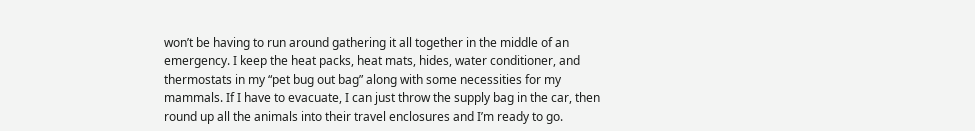won’t be having to run around gathering it all together in the middle of an emergency. I keep the heat packs, heat mats, hides, water conditioner, and thermostats in my “pet bug out bag” along with some necessities for my mammals. If I have to evacuate, I can just throw the supply bag in the car, then round up all the animals into their travel enclosures and I’m ready to go.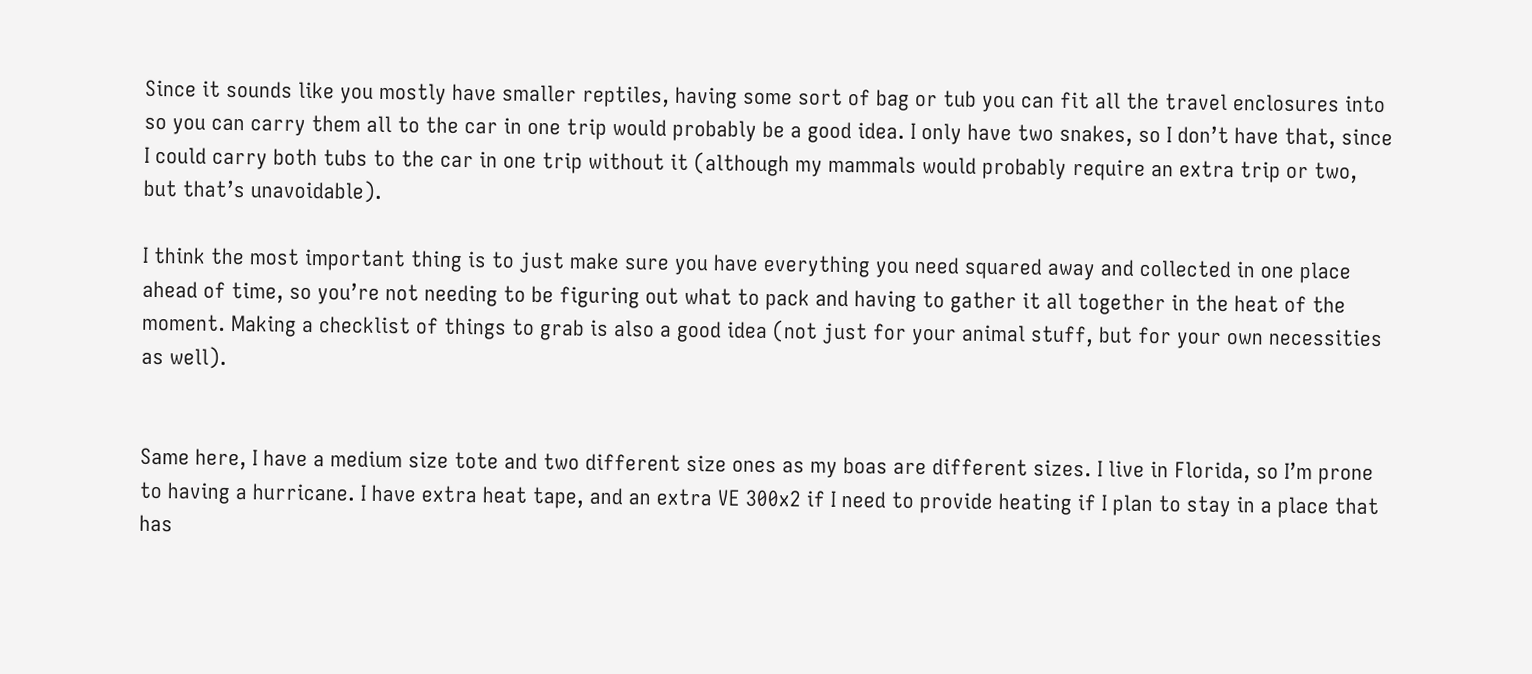Since it sounds like you mostly have smaller reptiles, having some sort of bag or tub you can fit all the travel enclosures into so you can carry them all to the car in one trip would probably be a good idea. I only have two snakes, so I don’t have that, since I could carry both tubs to the car in one trip without it (although my mammals would probably require an extra trip or two, but that’s unavoidable).

I think the most important thing is to just make sure you have everything you need squared away and collected in one place ahead of time, so you’re not needing to be figuring out what to pack and having to gather it all together in the heat of the moment. Making a checklist of things to grab is also a good idea (not just for your animal stuff, but for your own necessities as well).


Same here, I have a medium size tote and two different size ones as my boas are different sizes. I live in Florida, so I’m prone to having a hurricane. I have extra heat tape, and an extra VE 300x2 if I need to provide heating if I plan to stay in a place that has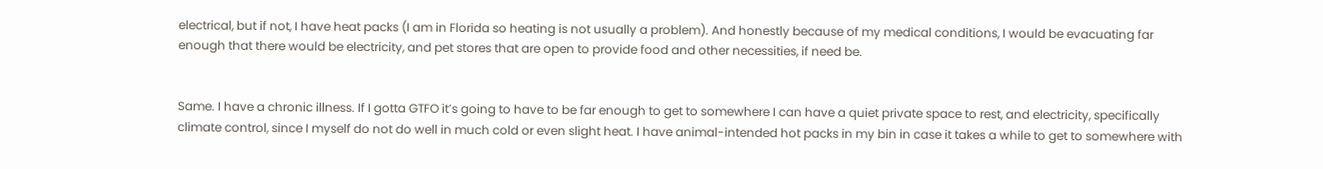electrical, but if not, I have heat packs (I am in Florida so heating is not usually a problem). And honestly because of my medical conditions, I would be evacuating far enough that there would be electricity, and pet stores that are open to provide food and other necessities, if need be.


Same. I have a chronic illness. If I gotta GTFO it’s going to have to be far enough to get to somewhere I can have a quiet private space to rest, and electricity, specifically climate control, since I myself do not do well in much cold or even slight heat. I have animal-intended hot packs in my bin in case it takes a while to get to somewhere with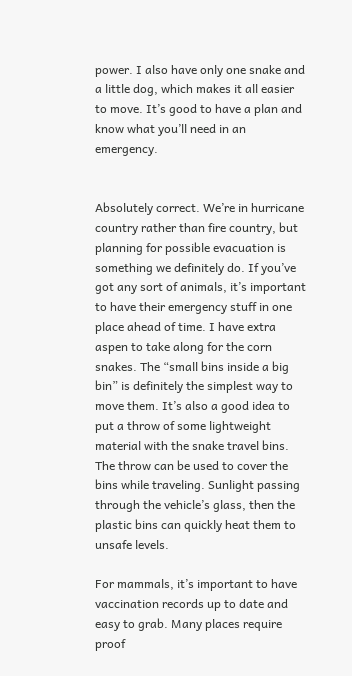power. I also have only one snake and a little dog, which makes it all easier to move. It’s good to have a plan and know what you’ll need in an emergency.


Absolutely correct. We’re in hurricane country rather than fire country, but planning for possible evacuation is something we definitely do. If you’ve got any sort of animals, it’s important to have their emergency stuff in one place ahead of time. I have extra aspen to take along for the corn snakes. The “small bins inside a big bin” is definitely the simplest way to move them. It’s also a good idea to put a throw of some lightweight material with the snake travel bins. The throw can be used to cover the bins while traveling. Sunlight passing through the vehicle’s glass, then the plastic bins can quickly heat them to unsafe levels.

For mammals, it’s important to have vaccination records up to date and easy to grab. Many places require proof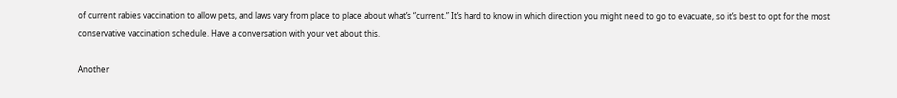of current rabies vaccination to allow pets, and laws vary from place to place about what’s “current.” It’s hard to know in which direction you might need to go to evacuate, so it’s best to opt for the most conservative vaccination schedule. Have a conversation with your vet about this.

Another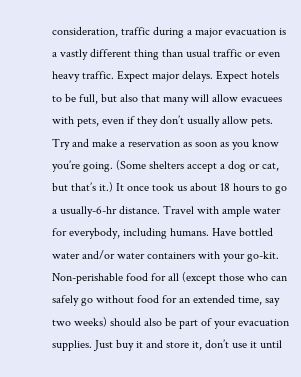consideration, traffic during a major evacuation is a vastly different thing than usual traffic or even heavy traffic. Expect major delays. Expect hotels to be full, but also that many will allow evacuees with pets, even if they don’t usually allow pets. Try and make a reservation as soon as you know you’re going. (Some shelters accept a dog or cat, but that’s it.) It once took us about 18 hours to go a usually-6-hr distance. Travel with ample water for everybody, including humans. Have bottled water and/or water containers with your go-kit. Non-perishable food for all (except those who can safely go without food for an extended time, say two weeks) should also be part of your evacuation supplies. Just buy it and store it, don’t use it until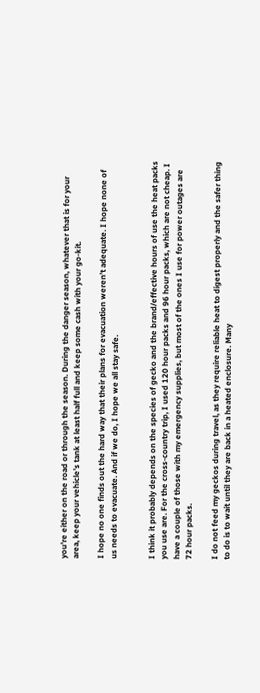you’re either on the road or through the season. During the danger season, whatever that is for your area, keep your vehicle’s tank at least half full and keep some cash with your go-kit.

I hope no one finds out the hard way that their plans for evacuation weren’t adequate. I hope none of us needs to evacuate. And if we do, I hope we all stay safe.


I think it probably depends on the species of gecko and the brand/effective hours of use the heat packs you use are. For the cross-country trip, I used 120 hour packs and 96 hour packs, which are not cheap. I have a couple of those with my emergency supplies, but most of the ones I use for power outages are 72 hour packs.

I do not feed my geckos during travel, as they require reliable heat to digest properly and the safer thing to do is to wait until they are back in a heated enclosure. Many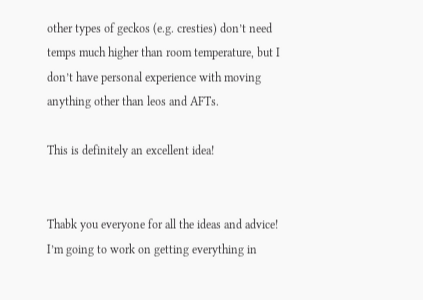other types of geckos (e.g. cresties) don’t need temps much higher than room temperature, but I don’t have personal experience with moving anything other than leos and AFTs.

This is definitely an excellent idea!


Thabk you everyone for all the ideas and advice! I’m going to work on getting everything in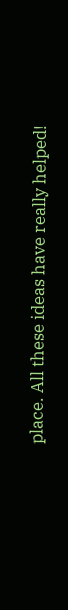place. All these ideas have really helped!